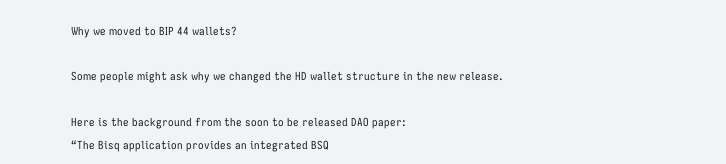Why we moved to BIP 44 wallets?

Some people might ask why we changed the HD wallet structure in the new release.

Here is the background from the soon to be released DAO paper:
“The Bisq application provides an integrated BSQ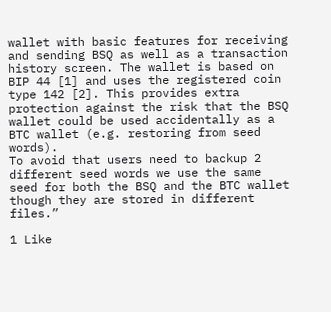wallet with basic features for receiving and sending BSQ as well as a transaction history screen. The wallet is based on BIP 44 [1] and uses the registered coin type 142 [2]. This provides extra protection against the risk that the BSQ wallet could be used accidentally as a BTC wallet (e.g. restoring from seed words).
To avoid that users need to backup 2 different seed words we use the same seed for both the BSQ and the BTC wallet though they are stored in different files.”

1 Like